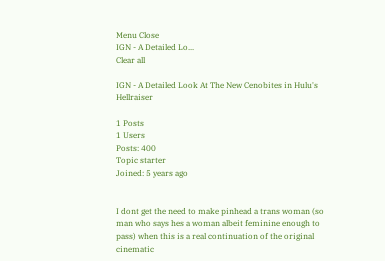Menu Close
IGN - A Detailed Lo...
Clear all

IGN - A Detailed Look At The New Cenobites in Hulu's Hellraiser

1 Posts
1 Users
Posts: 400
Topic starter
Joined: 5 years ago


I dont get the need to make pinhead a trans woman (so man who says hes a woman albeit feminine enough to pass) when this is a real continuation of the original cinematic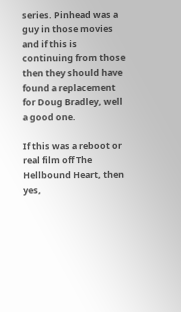series. Pinhead was a guy in those movies and if this is continuing from those then they should have found a replacement for Doug Bradley, well a good one.

If this was a reboot or real film off The Hellbound Heart, then yes,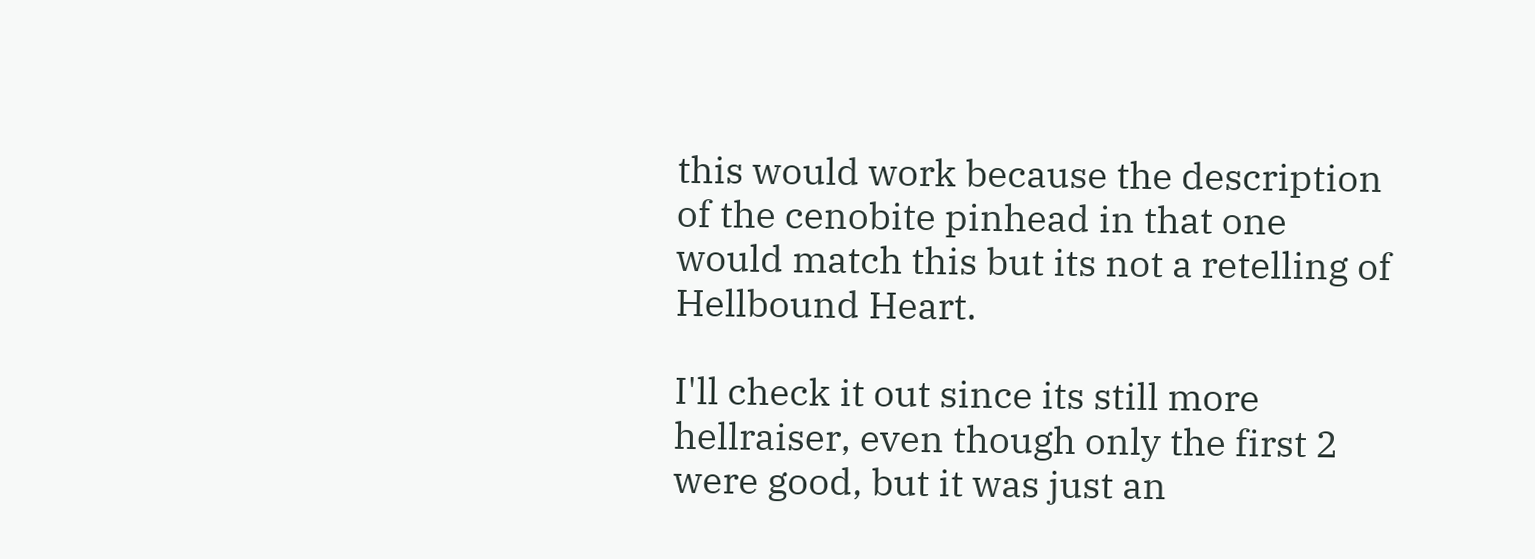this would work because the description of the cenobite pinhead in that one would match this but its not a retelling of Hellbound Heart.

I'll check it out since its still more hellraiser, even though only the first 2 were good, but it was just an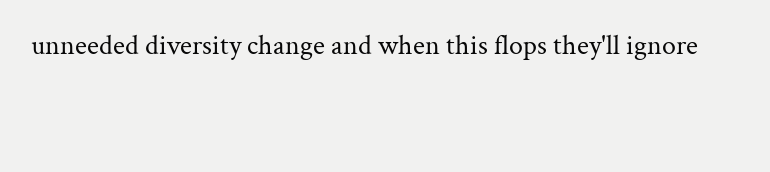unneeded diversity change and when this flops they'll ignore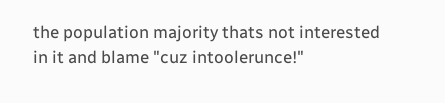the population majority thats not interested in it and blame "cuz intoolerunce!"